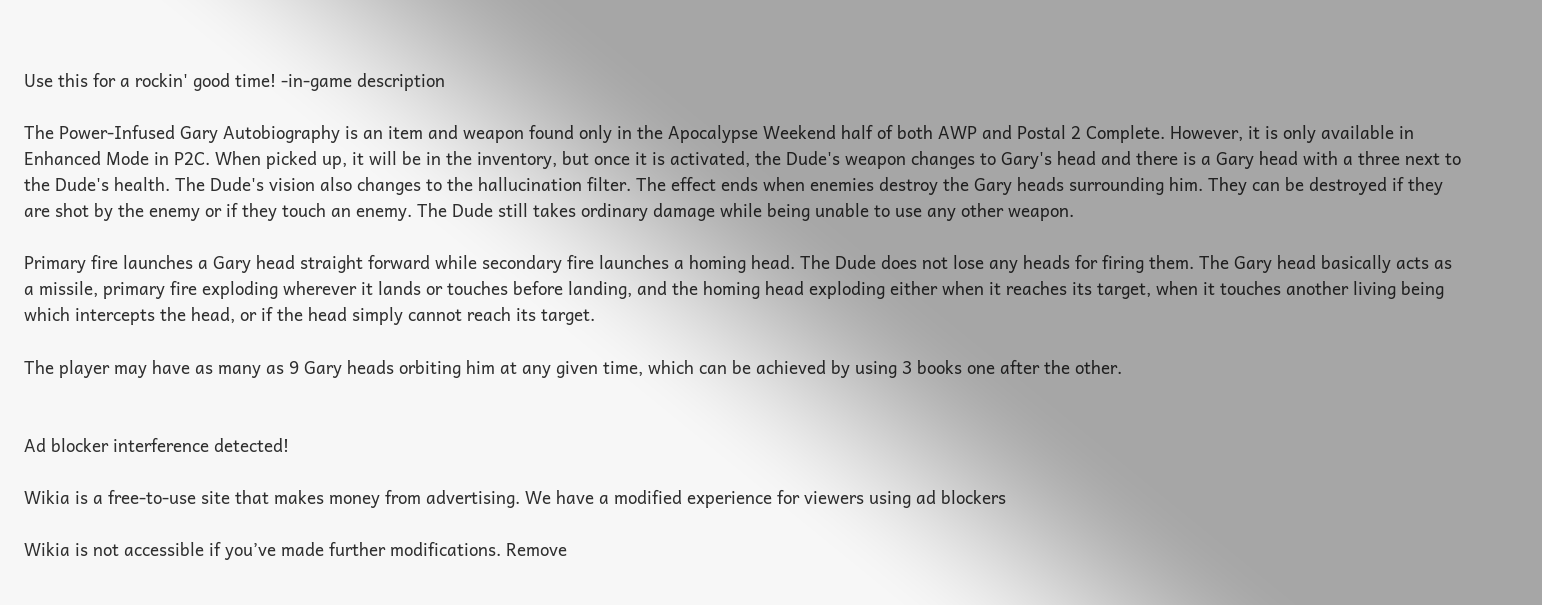Use this for a rockin' good time! -in-game description

The Power-Infused Gary Autobiography is an item and weapon found only in the Apocalypse Weekend half of both AWP and Postal 2 Complete. However, it is only available in Enhanced Mode in P2C. When picked up, it will be in the inventory, but once it is activated, the Dude's weapon changes to Gary's head and there is a Gary head with a three next to the Dude's health. The Dude's vision also changes to the hallucination filter. The effect ends when enemies destroy the Gary heads surrounding him. They can be destroyed if they are shot by the enemy or if they touch an enemy. The Dude still takes ordinary damage while being unable to use any other weapon.

Primary fire launches a Gary head straight forward while secondary fire launches a homing head. The Dude does not lose any heads for firing them. The Gary head basically acts as a missile, primary fire exploding wherever it lands or touches before landing, and the homing head exploding either when it reaches its target, when it touches another living being which intercepts the head, or if the head simply cannot reach its target.

The player may have as many as 9 Gary heads orbiting him at any given time, which can be achieved by using 3 books one after the other.


Ad blocker interference detected!

Wikia is a free-to-use site that makes money from advertising. We have a modified experience for viewers using ad blockers

Wikia is not accessible if you’ve made further modifications. Remove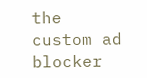the custom ad blocker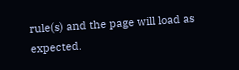rule(s) and the page will load as expected.